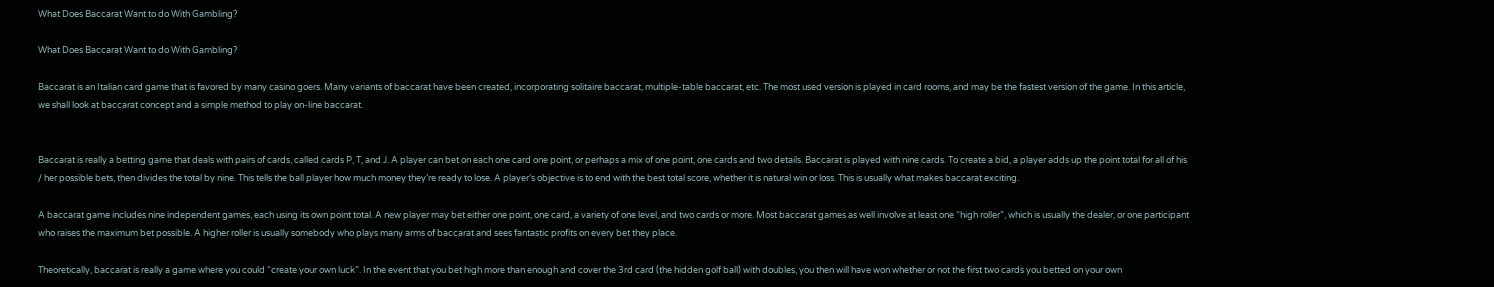What Does Baccarat Want to do With Gambling?

What Does Baccarat Want to do With Gambling?

Baccarat is an Italian card game that is favored by many casino goers. Many variants of baccarat have been created, incorporating solitaire baccarat, multiple-table baccarat, etc. The most used version is played in card rooms, and may be the fastest version of the game. In this article, we shall look at baccarat concept and a simple method to play on-line baccarat.


Baccarat is really a betting game that deals with pairs of cards, called cards P, T, and J. A player can bet on each one card one point, or perhaps a mix of one point, one cards and two details. Baccarat is played with nine cards. To create a bid, a player adds up the point total for all of his / her possible bets, then divides the total by nine. This tells the ball player how much money they’re ready to lose. A player’s objective is to end with the best total score, whether it is natural win or loss. This is usually what makes baccarat exciting.

A baccarat game includes nine independent games, each using its own point total. A new player may bet either one point, one card, a variety of one level, and two cards or more. Most baccarat games as well involve at least one “high roller”, which is usually the dealer, or one participant who raises the maximum bet possible. A higher roller is usually somebody who plays many arms of baccarat and sees fantastic profits on every bet they place.

Theoretically, baccarat is really a game where you could “create your own luck”. In the event that you bet high more than enough and cover the 3rd card (the hidden golf ball) with doubles, you then will have won whether or not the first two cards you betted on your own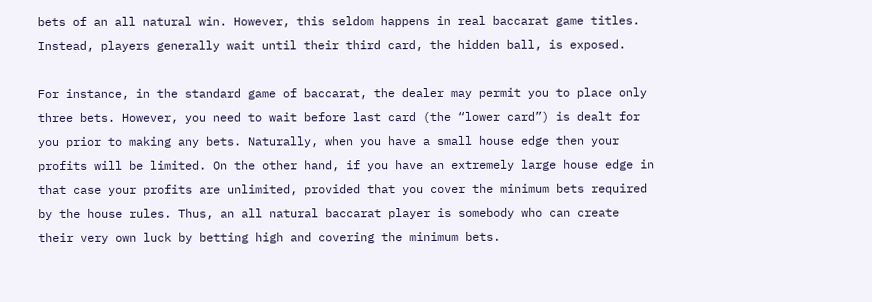bets of an all natural win. However, this seldom happens in real baccarat game titles. Instead, players generally wait until their third card, the hidden ball, is exposed.

For instance, in the standard game of baccarat, the dealer may permit you to place only three bets. However, you need to wait before last card (the “lower card”) is dealt for you prior to making any bets. Naturally, when you have a small house edge then your profits will be limited. On the other hand, if you have an extremely large house edge in that case your profits are unlimited, provided that you cover the minimum bets required by the house rules. Thus, an all natural baccarat player is somebody who can create their very own luck by betting high and covering the minimum bets.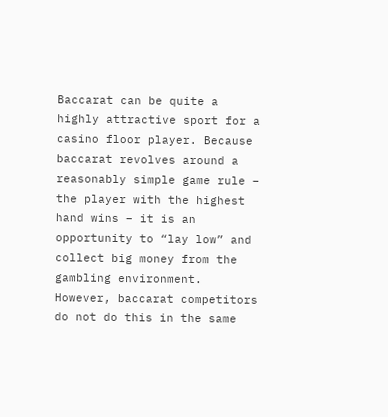Baccarat can be quite a highly attractive sport for a casino floor player. Because baccarat revolves around a reasonably simple game rule – the player with the highest hand wins – it is an opportunity to “lay low” and collect big money from the gambling environment. However, baccarat competitors do not do this in the same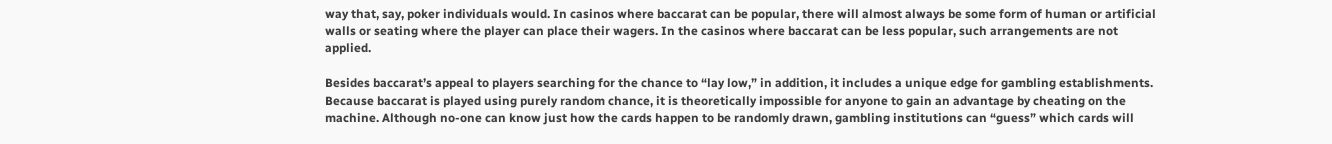way that, say, poker individuals would. In casinos where baccarat can be popular, there will almost always be some form of human or artificial walls or seating where the player can place their wagers. In the casinos where baccarat can be less popular, such arrangements are not applied.

Besides baccarat’s appeal to players searching for the chance to “lay low,” in addition, it includes a unique edge for gambling establishments. Because baccarat is played using purely random chance, it is theoretically impossible for anyone to gain an advantage by cheating on the machine. Although no-one can know just how the cards happen to be randomly drawn, gambling institutions can “guess” which cards will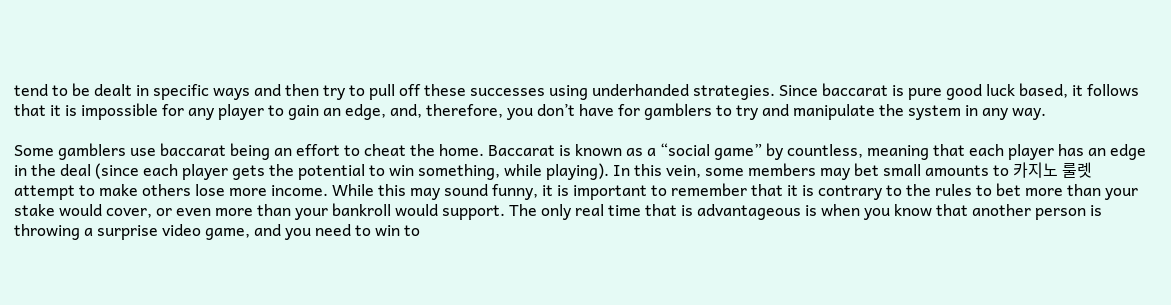tend to be dealt in specific ways and then try to pull off these successes using underhanded strategies. Since baccarat is pure good luck based, it follows that it is impossible for any player to gain an edge, and, therefore, you don’t have for gamblers to try and manipulate the system in any way.

Some gamblers use baccarat being an effort to cheat the home. Baccarat is known as a “social game” by countless, meaning that each player has an edge in the deal (since each player gets the potential to win something, while playing). In this vein, some members may bet small amounts to 카지노 룰렛 attempt to make others lose more income. While this may sound funny, it is important to remember that it is contrary to the rules to bet more than your stake would cover, or even more than your bankroll would support. The only real time that is advantageous is when you know that another person is throwing a surprise video game, and you need to win to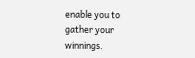enable you to gather your winnings.